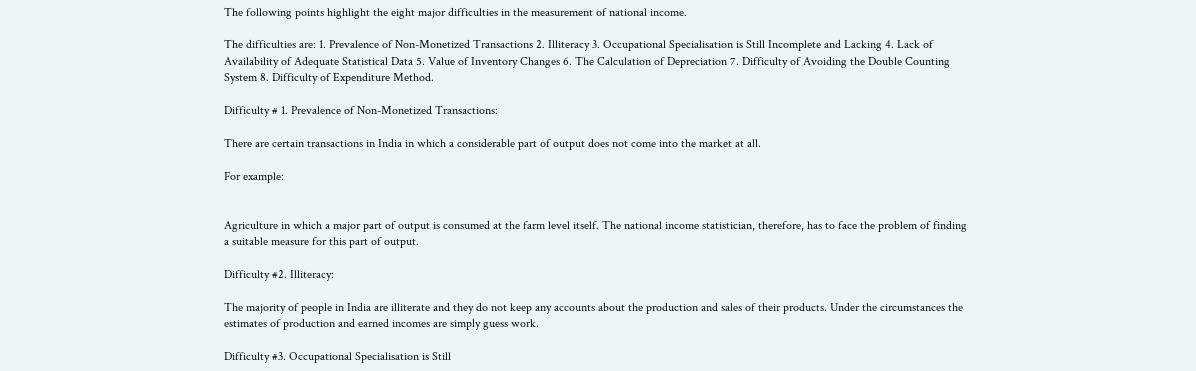The following points highlight the eight major difficulties in the measurement of national income.

The difficulties are: 1. Prevalence of Non-Monetized Transactions 2. Illiteracy 3. Occupational Specialisation is Still Incomplete and Lacking 4. Lack of Availability of Adequate Statistical Data 5. Value of Inventory Changes 6. The Calculation of Depreciation 7. Difficulty of Avoiding the Double Counting System 8. Difficulty of Expenditure Method.

Difficulty # 1. Prevalence of Non-Monetized Transactions:

There are certain transactions in India in which a considerable part of output does not come into the market at all.

For example:


Agriculture in which a major part of output is consumed at the farm level itself. The national income statistician, therefore, has to face the problem of finding a suitable measure for this part of output.

Difficulty #2. Illiteracy:

The majority of people in India are illiterate and they do not keep any accounts about the production and sales of their products. Under the circumstances the estimates of production and earned incomes are simply guess work.

Difficulty #3. Occupational Specialisation is Still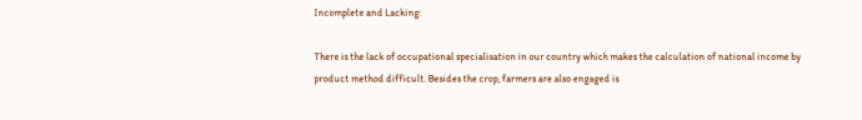Incomplete and Lacking:

There is the lack of occupational specialisation in our country which makes the calculation of national income by product method difficult. Besides the crop, farmers are also engaged is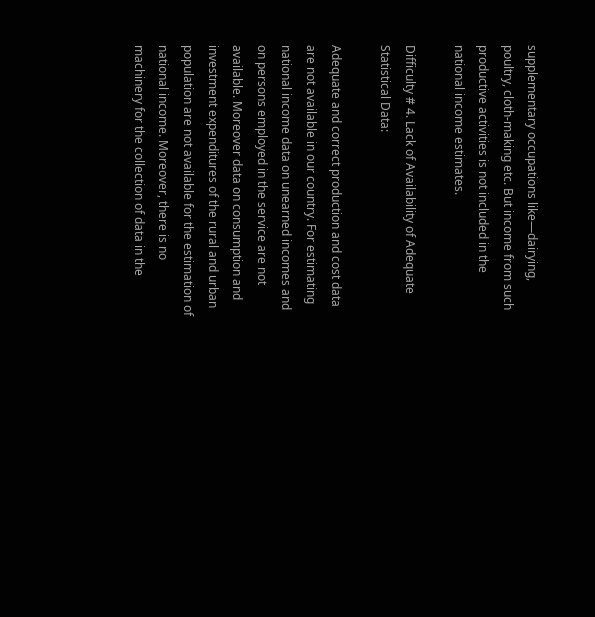supplementary occupations like—dairying, poultry, cloth-making etc. But income from such productive activities is not included in the national income estimates.

Difficulty # 4. Lack of Availability of Adequate Statistical Data:

Adequate and correct production and cost data are not available in our country. For estimating national income data on unearned incomes and on persons employed in the service are not available. Moreover data on consumption and investment expenditures of the rural and urban population are not available for the estimation of national income. Moreover, there is no machinery for the collection of data in the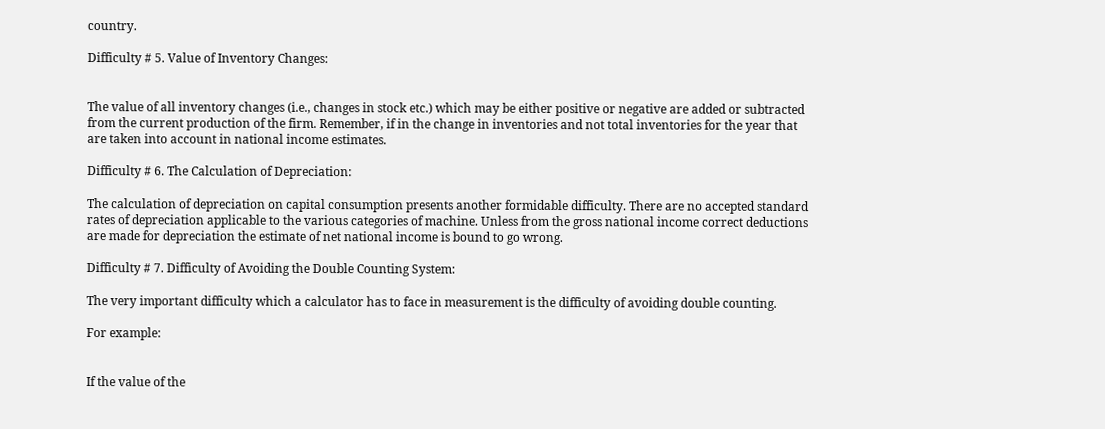country.

Difficulty # 5. Value of Inventory Changes:


The value of all inventory changes (i.e., changes in stock etc.) which may be either positive or negative are added or subtracted from the current production of the firm. Remember, if in the change in inventories and not total inventories for the year that are taken into account in national income estimates.

Difficulty # 6. The Calculation of Depreciation:

The calculation of depreciation on capital consumption presents another formidable difficulty. There are no accepted standard rates of depreciation applicable to the various categories of machine. Unless from the gross national income correct deductions are made for depreciation the estimate of net national income is bound to go wrong.

Difficulty # 7. Difficulty of Avoiding the Double Counting System:

The very important difficulty which a calculator has to face in measurement is the difficulty of avoiding double counting.

For example:


If the value of the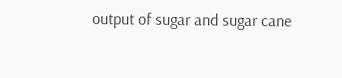output of sugar and sugar cane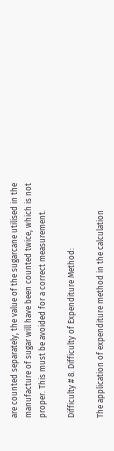are counted separately, the value of the sugarcane utilised in the manufacture of sugar will have been counted twice, which is not proper. This must be avoided for a correct measurement.

Difficulty # 8. Difficulty of Expenditure Method:

The application of expenditure method in the calculation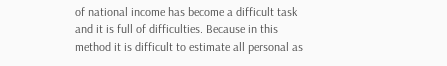of national income has become a difficult task and it is full of difficulties. Because in this method it is difficult to estimate all personal as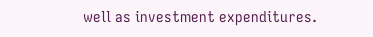well as investment expenditures.